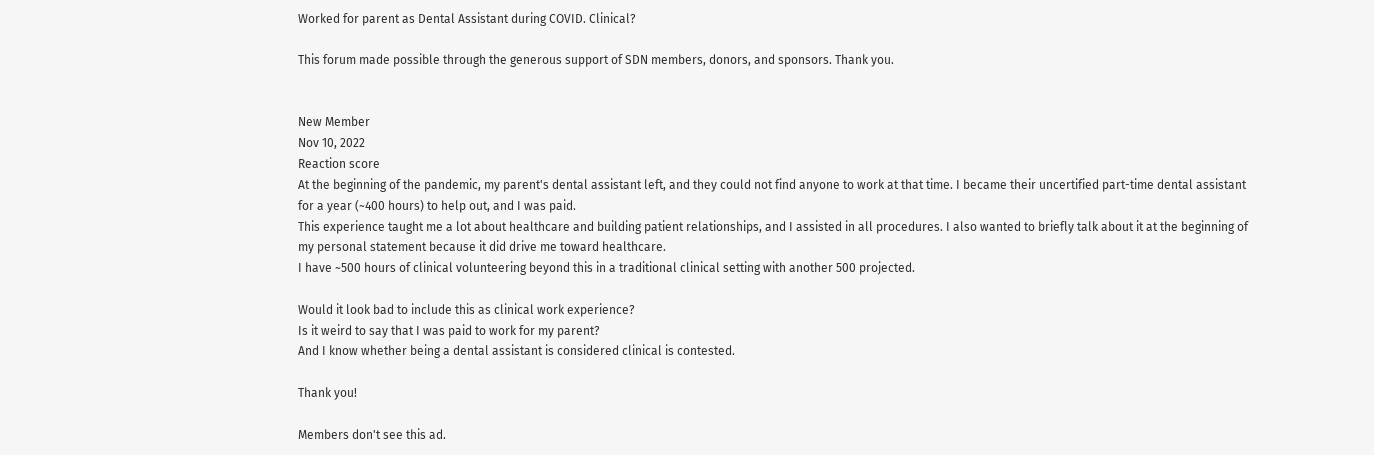Worked for parent as Dental Assistant during COVID. Clinical?

This forum made possible through the generous support of SDN members, donors, and sponsors. Thank you.


New Member
Nov 10, 2022
Reaction score
At the beginning of the pandemic, my parent's dental assistant left, and they could not find anyone to work at that time. I became their uncertified part-time dental assistant for a year (~400 hours) to help out, and I was paid.
This experience taught me a lot about healthcare and building patient relationships, and I assisted in all procedures. I also wanted to briefly talk about it at the beginning of my personal statement because it did drive me toward healthcare.
I have ~500 hours of clinical volunteering beyond this in a traditional clinical setting with another 500 projected.

Would it look bad to include this as clinical work experience?
Is it weird to say that I was paid to work for my parent?
And I know whether being a dental assistant is considered clinical is contested.

Thank you!

Members don't see this ad.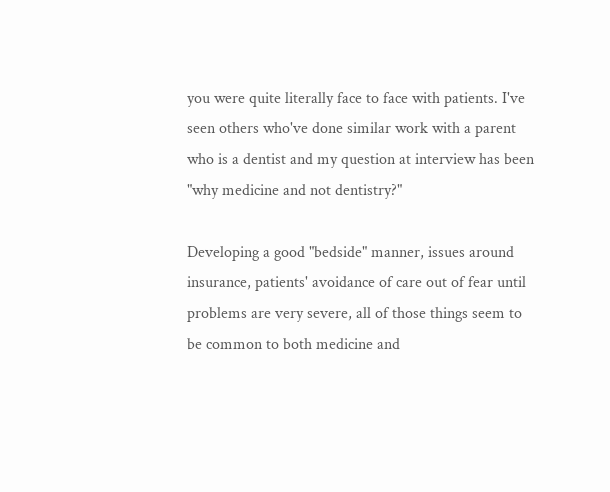you were quite literally face to face with patients. I've seen others who've done similar work with a parent who is a dentist and my question at interview has been "why medicine and not dentistry?"

Developing a good "bedside" manner, issues around insurance, patients' avoidance of care out of fear until problems are very severe, all of those things seem to be common to both medicine and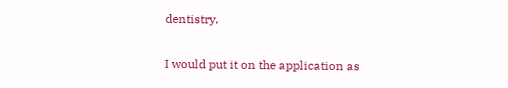dentistry.

I would put it on the application as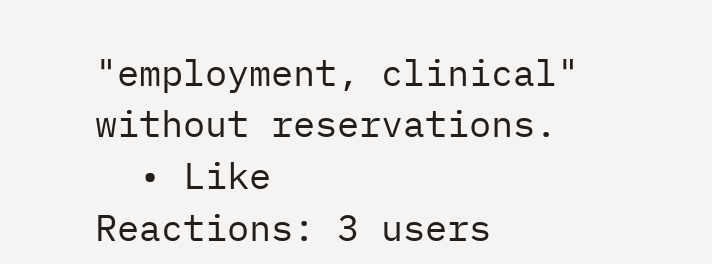"employment, clinical" without reservations.
  • Like
Reactions: 3 users